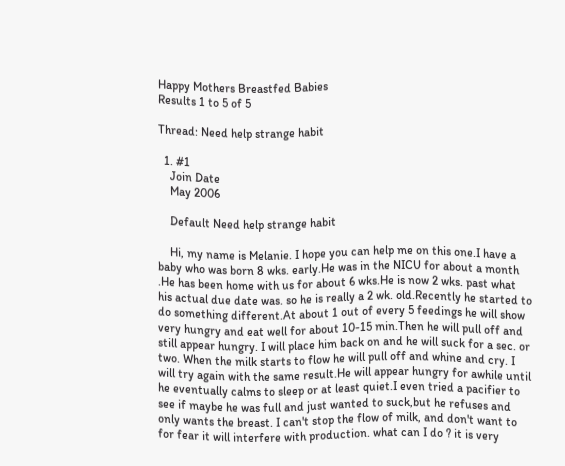Happy Mothers Breastfed Babies
Results 1 to 5 of 5

Thread: Need help strange habit

  1. #1
    Join Date
    May 2006

    Default Need help strange habit

    Hi, my name is Melanie. I hope you can help me on this one.I have a baby who was born 8 wks. early.He was in the NICU for about a month .He has been home with us for about 6 wks.He is now 2 wks. past what his actual due date was. so he is really a 2 wk. old.Recently he started to do something different.At about 1 out of every 5 feedings he will show very hungry and eat well for about 10-15 min.Then he will pull off and still appear hungry. I will place him back on and he will suck for a sec. or two. When the milk starts to flow he will pull off and whine and cry. I will try again with the same result.He will appear hungry for awhile until he eventually calms to sleep or at least quiet.I even tried a pacifier to see if maybe he was full and just wanted to suck,but he refuses and only wants the breast. I can't stop the flow of milk, and don't want to for fear it will interfere with production. what can I do ? it is very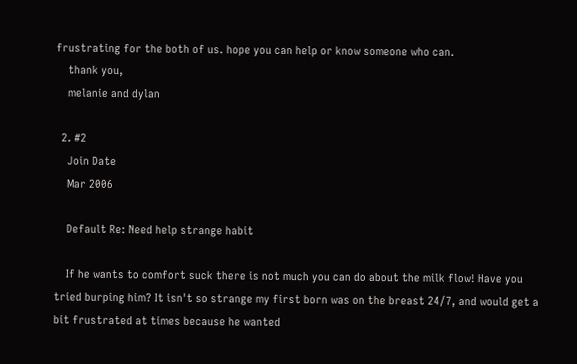frustrating for the both of us. hope you can help or know someone who can.
    thank you,
    melanie and dylan

  2. #2
    Join Date
    Mar 2006

    Default Re: Need help strange habit

    If he wants to comfort suck there is not much you can do about the milk flow! Have you tried burping him? It isn't so strange my first born was on the breast 24/7, and would get a bit frustrated at times because he wanted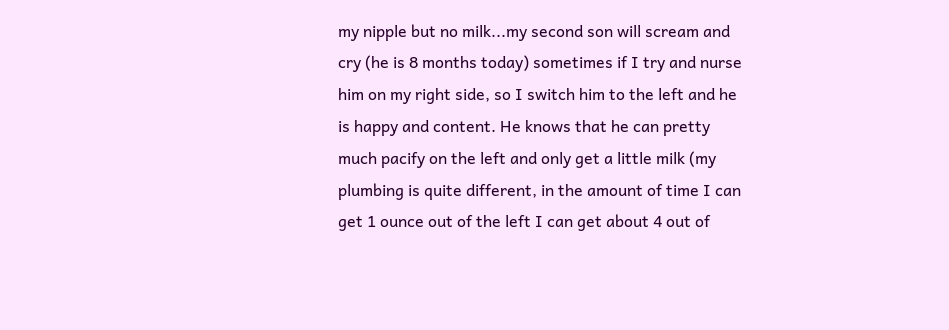my nipple but no milk...my second son will scream and cry (he is 8 months today) sometimes if I try and nurse him on my right side, so I switch him to the left and he is happy and content. He knows that he can pretty much pacify on the left and only get a little milk (my plumbing is quite different, in the amount of time I can get 1 ounce out of the left I can get about 4 out of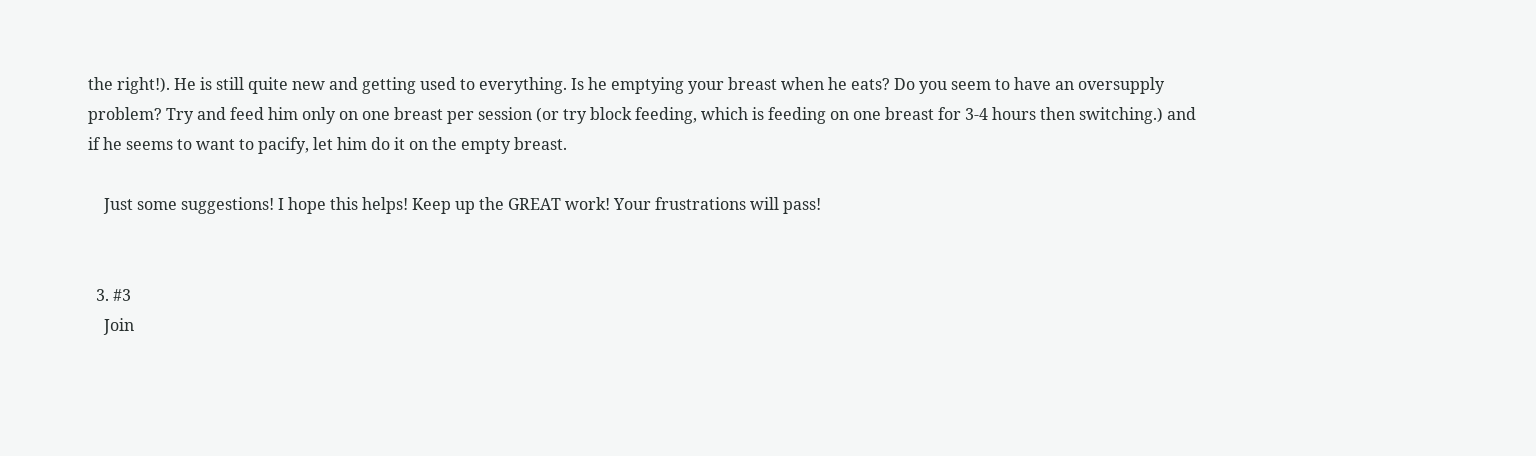the right!). He is still quite new and getting used to everything. Is he emptying your breast when he eats? Do you seem to have an oversupply problem? Try and feed him only on one breast per session (or try block feeding, which is feeding on one breast for 3-4 hours then switching.) and if he seems to want to pacify, let him do it on the empty breast.

    Just some suggestions! I hope this helps! Keep up the GREAT work! Your frustrations will pass!


  3. #3
    Join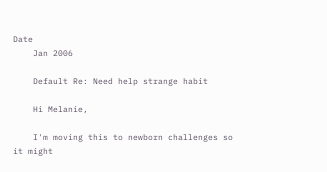Date
    Jan 2006

    Default Re: Need help strange habit

    Hi Melanie,

    I'm moving this to newborn challenges so it might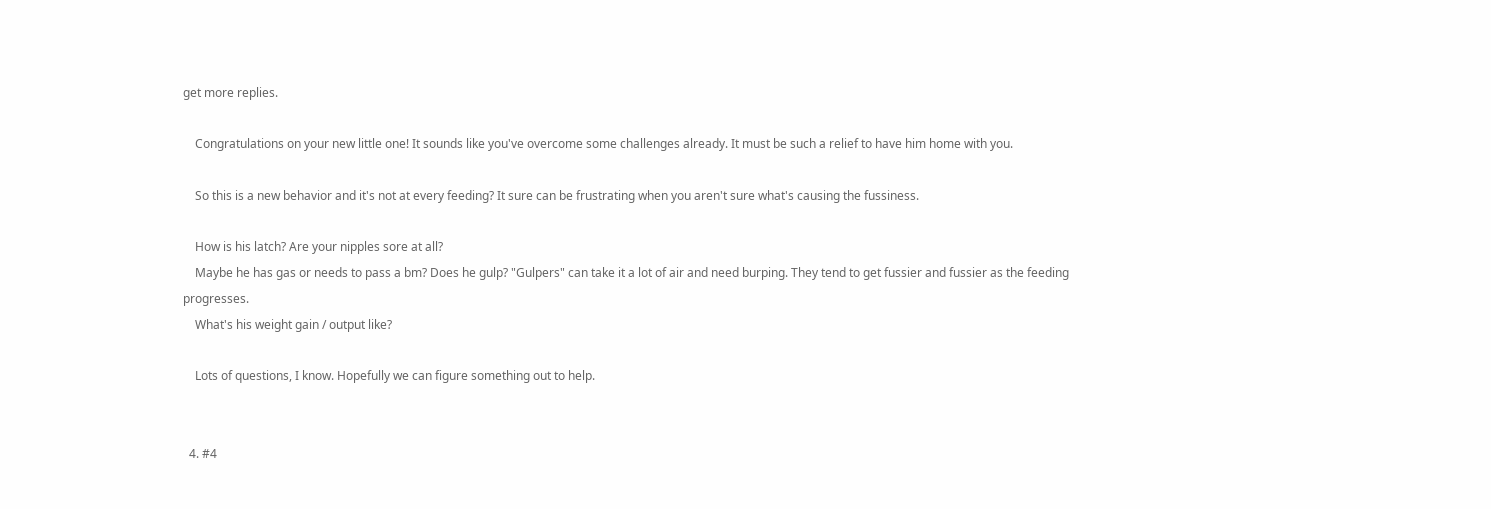get more replies.

    Congratulations on your new little one! It sounds like you've overcome some challenges already. It must be such a relief to have him home with you.

    So this is a new behavior and it's not at every feeding? It sure can be frustrating when you aren't sure what's causing the fussiness.

    How is his latch? Are your nipples sore at all?
    Maybe he has gas or needs to pass a bm? Does he gulp? "Gulpers" can take it a lot of air and need burping. They tend to get fussier and fussier as the feeding progresses.
    What's his weight gain / output like?

    Lots of questions, I know. Hopefully we can figure something out to help.


  4. #4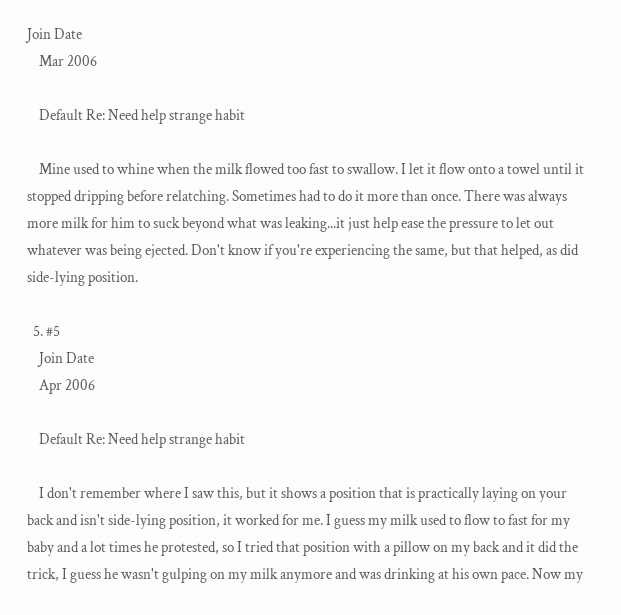Join Date
    Mar 2006

    Default Re: Need help strange habit

    Mine used to whine when the milk flowed too fast to swallow. I let it flow onto a towel until it stopped dripping before relatching. Sometimes had to do it more than once. There was always more milk for him to suck beyond what was leaking...it just help ease the pressure to let out whatever was being ejected. Don't know if you're experiencing the same, but that helped, as did side-lying position.

  5. #5
    Join Date
    Apr 2006

    Default Re: Need help strange habit

    I don't remember where I saw this, but it shows a position that is practically laying on your back and isn't side-lying position, it worked for me. I guess my milk used to flow to fast for my baby and a lot times he protested, so I tried that position with a pillow on my back and it did the trick, I guess he wasn't gulping on my milk anymore and was drinking at his own pace. Now my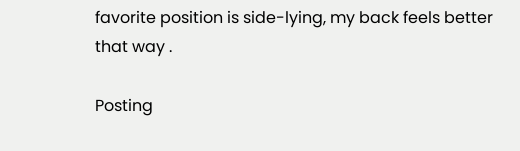favorite position is side-lying, my back feels better that way .

Posting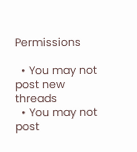Permissions

  • You may not post new threads
  • You may not post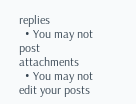replies
  • You may not post attachments
  • You may not edit your posts